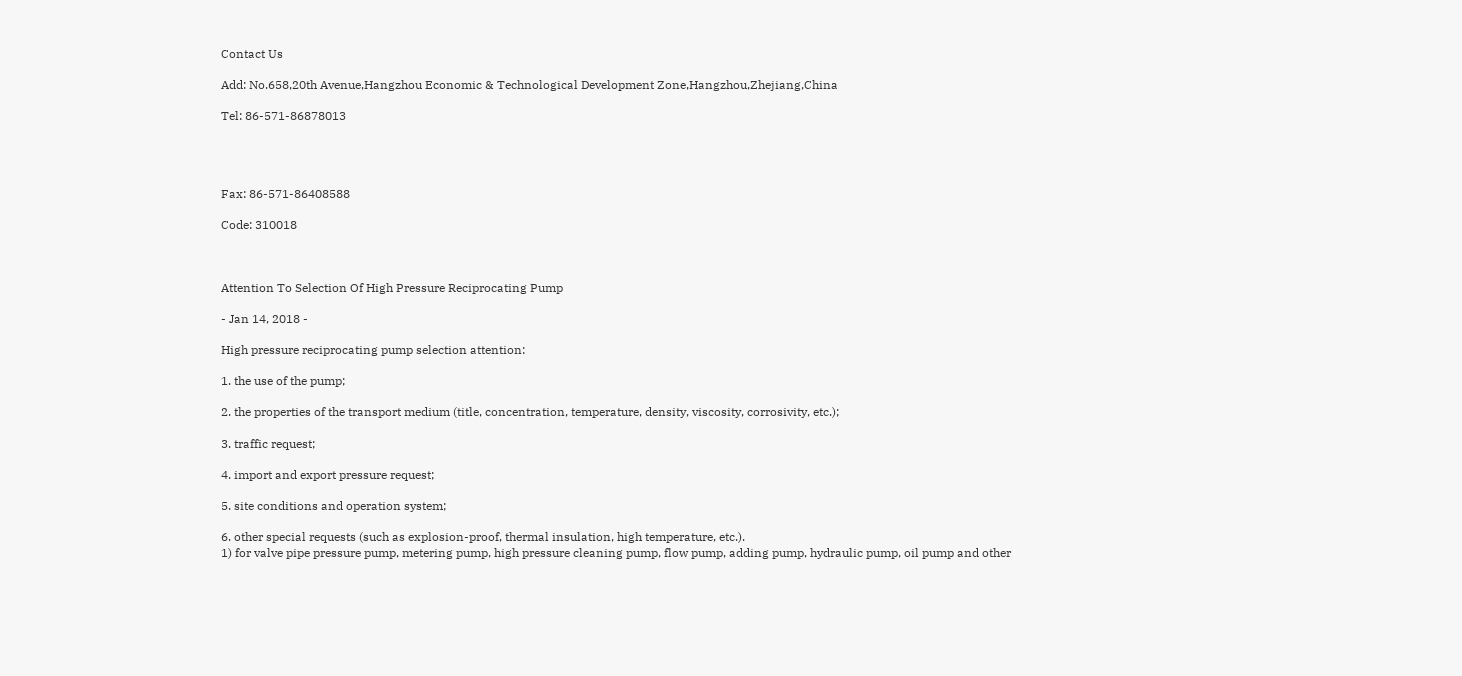Contact Us

Add: No.658,20th Avenue,Hangzhou Economic & Technological Development Zone,Hangzhou,Zhejiang,China

Tel: 86-571-86878013




Fax: 86-571-86408588

Code: 310018



Attention To Selection Of High Pressure Reciprocating Pump

- Jan 14, 2018 -

High pressure reciprocating pump selection attention:

1. the use of the pump;

2. the properties of the transport medium (title, concentration, temperature, density, viscosity, corrosivity, etc.);

3. traffic request;

4. import and export pressure request;

5. site conditions and operation system;

6. other special requests (such as explosion-proof, thermal insulation, high temperature, etc.).
1) for valve pipe pressure pump, metering pump, high pressure cleaning pump, flow pump, adding pump, hydraulic pump, oil pump and other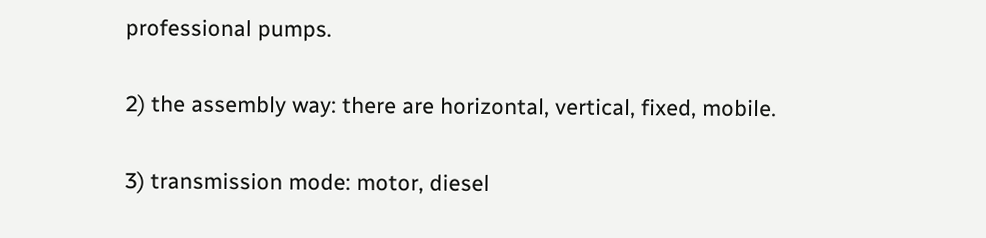professional pumps.

2) the assembly way: there are horizontal, vertical, fixed, mobile.

3) transmission mode: motor, diesel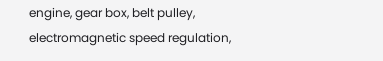engine, gear box, belt pulley, electromagnetic speed regulation,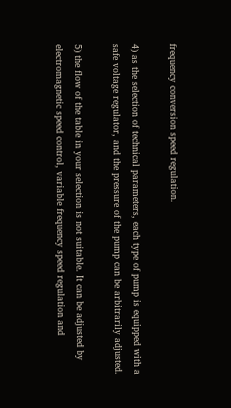frequency conversion speed regulation.

4) as the selection of technical parameters, each type of pump is equipped with a safe voltage regulator, and the pressure of the pump can be arbitrarily adjusted.

5) the flow of the table in your selection is not suitable. It can be adjusted by electromagnetic speed control, variable frequency speed regulation and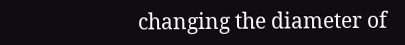changing the diameter of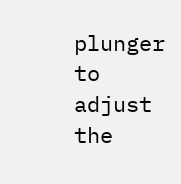plunger to adjust the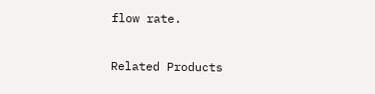flow rate.

Related Products